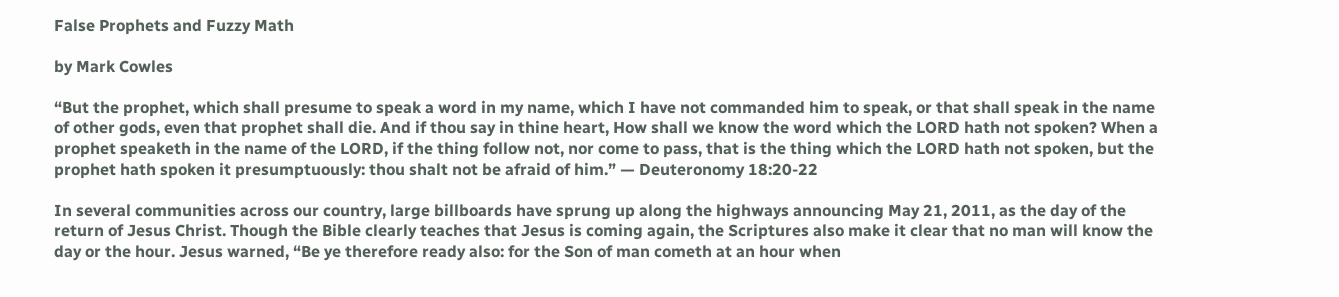False Prophets and Fuzzy Math

by Mark Cowles

“But the prophet, which shall presume to speak a word in my name, which I have not commanded him to speak, or that shall speak in the name of other gods, even that prophet shall die. And if thou say in thine heart, How shall we know the word which the LORD hath not spoken? When a prophet speaketh in the name of the LORD, if the thing follow not, nor come to pass, that is the thing which the LORD hath not spoken, but the prophet hath spoken it presumptuously: thou shalt not be afraid of him.” — Deuteronomy 18:20-22

In several communities across our country, large billboards have sprung up along the highways announcing May 21, 2011, as the day of the return of Jesus Christ. Though the Bible clearly teaches that Jesus is coming again, the Scriptures also make it clear that no man will know the day or the hour. Jesus warned, “Be ye therefore ready also: for the Son of man cometh at an hour when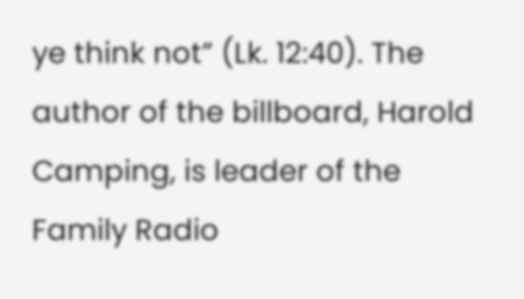ye think not” (Lk. 12:40). The author of the billboard, Harold Camping, is leader of the Family Radio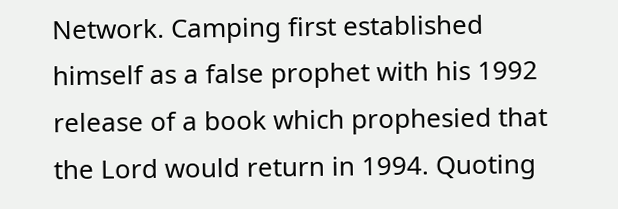Network. Camping first established himself as a false prophet with his 1992 release of a book which prophesied that the Lord would return in 1994. Quoting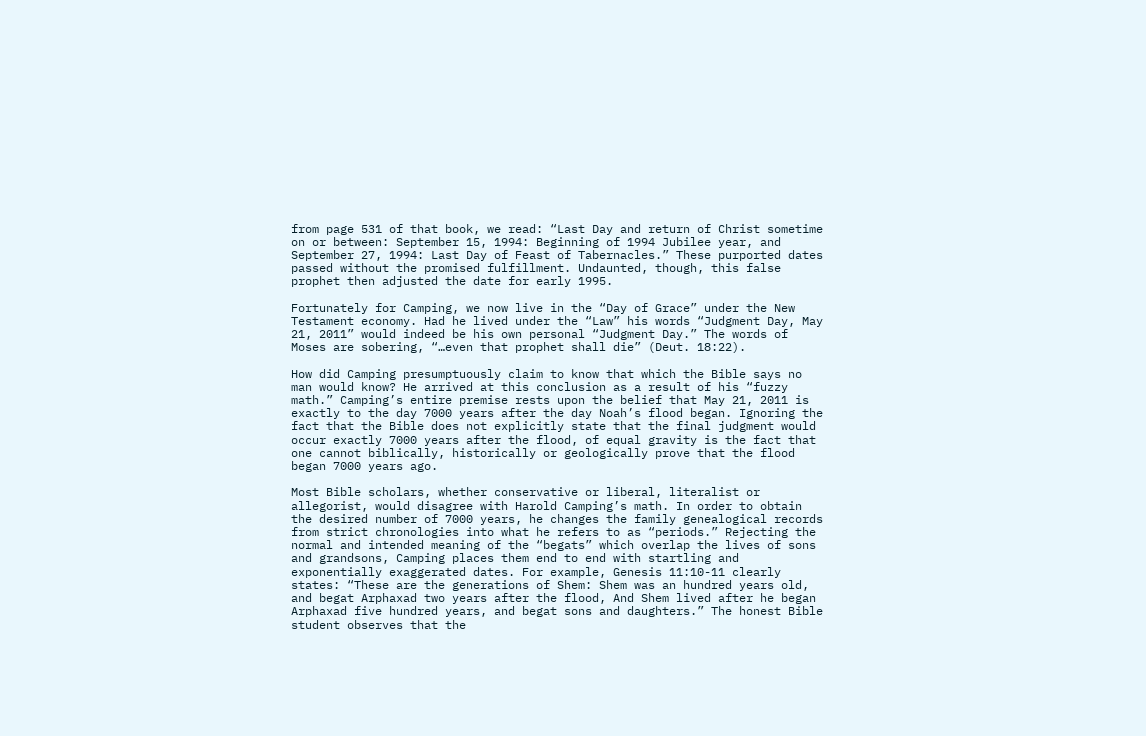from page 531 of that book, we read: “Last Day and return of Christ sometime on or between: September 15, 1994: Beginning of 1994 Jubilee year, and September 27, 1994: Last Day of Feast of Tabernacles.” These purported dates passed without the promised fulfillment. Undaunted, though, this false prophet then adjusted the date for early 1995.

Fortunately for Camping, we now live in the “Day of Grace” under the New Testament economy. Had he lived under the “Law” his words “Judgment Day, May 21, 2011” would indeed be his own personal “Judgment Day.” The words of Moses are sobering, “…even that prophet shall die” (Deut. 18:22).

How did Camping presumptuously claim to know that which the Bible says no man would know? He arrived at this conclusion as a result of his “fuzzy math.” Camping’s entire premise rests upon the belief that May 21, 2011 is exactly to the day 7000 years after the day Noah’s flood began. Ignoring the fact that the Bible does not explicitly state that the final judgment would occur exactly 7000 years after the flood, of equal gravity is the fact that one cannot biblically, historically or geologically prove that the flood began 7000 years ago.

Most Bible scholars, whether conservative or liberal, literalist or allegorist, would disagree with Harold Camping’s math. In order to obtain the desired number of 7000 years, he changes the family genealogical records from strict chronologies into what he refers to as “periods.” Rejecting the normal and intended meaning of the “begats” which overlap the lives of sons and grandsons, Camping places them end to end with startling and exponentially exaggerated dates. For example, Genesis 11:10-11 clearly states: “These are the generations of Shem: Shem was an hundred years old, and begat Arphaxad two years after the flood, And Shem lived after he began Arphaxad five hundred years, and begat sons and daughters.” The honest Bible student observes that the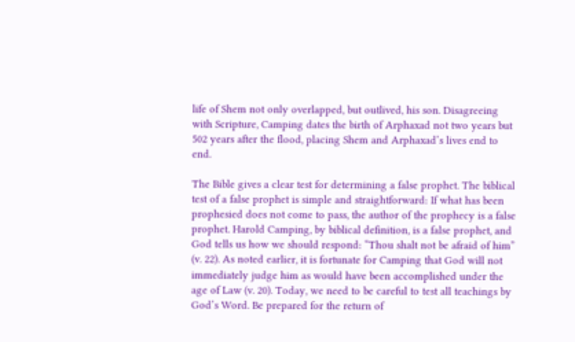life of Shem not only overlapped, but outlived, his son. Disagreeing with Scripture, Camping dates the birth of Arphaxad not two years but 502 years after the flood, placing Shem and Arphaxad’s lives end to end.

The Bible gives a clear test for determining a false prophet. The biblical test of a false prophet is simple and straightforward: If what has been prophesied does not come to pass, the author of the prophecy is a false prophet. Harold Camping, by biblical definition, is a false prophet, and God tells us how we should respond: “Thou shalt not be afraid of him” (v. 22). As noted earlier, it is fortunate for Camping that God will not immediately judge him as would have been accomplished under the age of Law (v. 20). Today, we need to be careful to test all teachings by God’s Word. Be prepared for the return of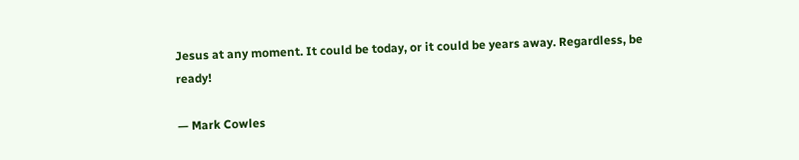Jesus at any moment. It could be today, or it could be years away. Regardless, be ready!

— Mark Cowles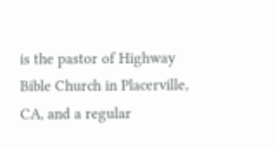is the pastor of Highway Bible Church in Placerville, CA, and a regular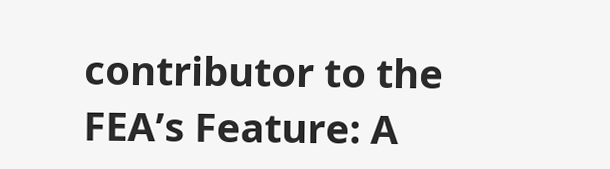contributor to the FEA’s Feature: A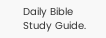Daily Bible Study Guide.